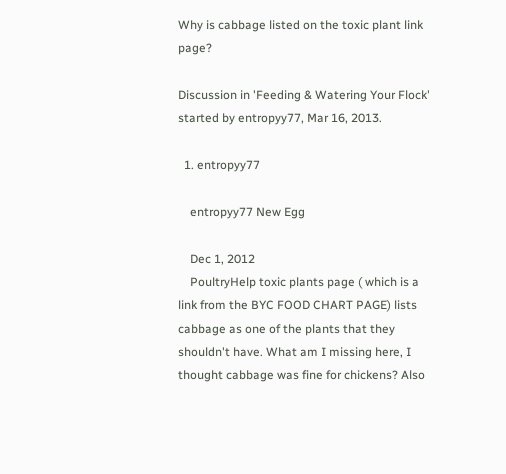Why is cabbage listed on the toxic plant link page?

Discussion in 'Feeding & Watering Your Flock' started by entropyy77, Mar 16, 2013.

  1. entropyy77

    entropyy77 New Egg

    Dec 1, 2012
    PoultryHelp toxic plants page ( which is a link from the BYC FOOD CHART PAGE) lists cabbage as one of the plants that they shouldn't have. What am I missing here, I thought cabbage was fine for chickens? Also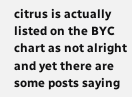citrus is actually listed on the BYC chart as not alright and yet there are some posts saying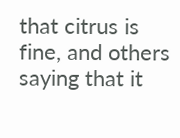that citrus is fine, and others saying that it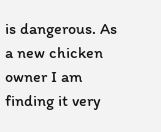is dangerous. As a new chicken owner I am finding it very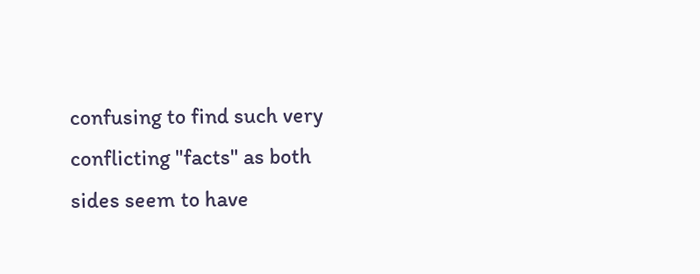confusing to find such very conflicting "facts" as both sides seem to have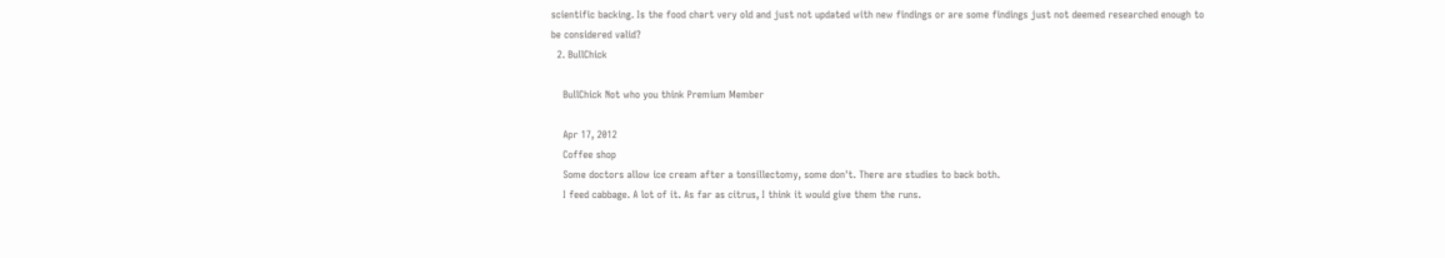scientific backing. Is the food chart very old and just not updated with new findings or are some findings just not deemed researched enough to be considered valid?
  2. BullChick

    BullChick Not who you think Premium Member

    Apr 17, 2012
    Coffee shop
    Some doctors allow ice cream after a tonsillectomy, some don't. There are studies to back both.
    I feed cabbage. A lot of it. As far as citrus, I think it would give them the runs.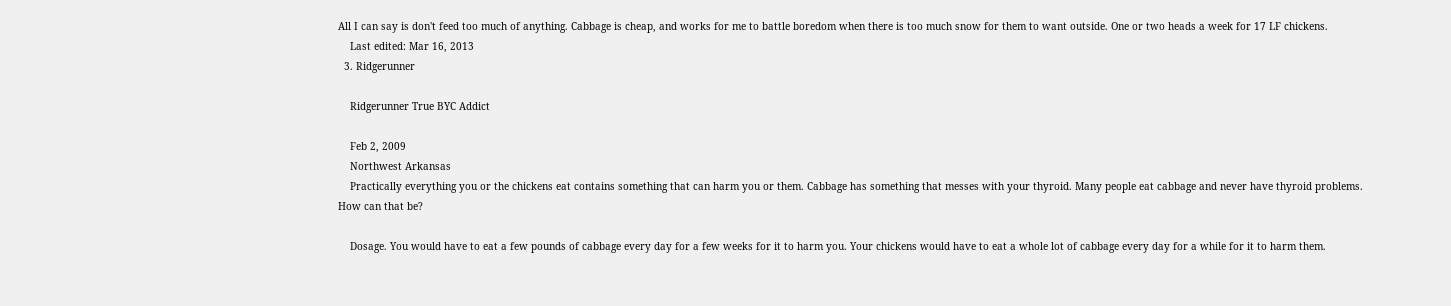All I can say is don't feed too much of anything. Cabbage is cheap, and works for me to battle boredom when there is too much snow for them to want outside. One or two heads a week for 17 LF chickens.
    Last edited: Mar 16, 2013
  3. Ridgerunner

    Ridgerunner True BYC Addict

    Feb 2, 2009
    Northwest Arkansas
    Practically everything you or the chickens eat contains something that can harm you or them. Cabbage has something that messes with your thyroid. Many people eat cabbage and never have thyroid problems. How can that be?

    Dosage. You would have to eat a few pounds of cabbage every day for a few weeks for it to harm you. Your chickens would have to eat a whole lot of cabbage every day for a while for it to harm them.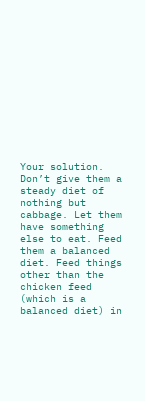Your solution. Don’t give them a steady diet of nothing but cabbage. Let them have something else to eat. Feed them a balanced diet. Feed things other than the chicken feed (which is a balanced diet) in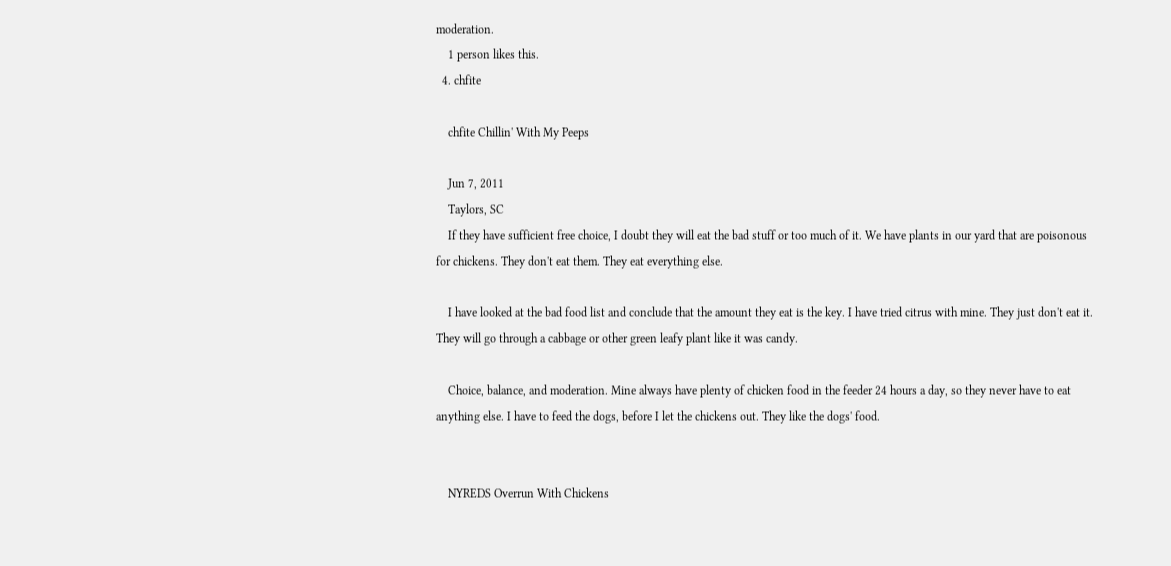moderation.
    1 person likes this.
  4. chfite

    chfite Chillin' With My Peeps

    Jun 7, 2011
    Taylors, SC
    If they have sufficient free choice, I doubt they will eat the bad stuff or too much of it. We have plants in our yard that are poisonous for chickens. They don't eat them. They eat everything else.

    I have looked at the bad food list and conclude that the amount they eat is the key. I have tried citrus with mine. They just don't eat it. They will go through a cabbage or other green leafy plant like it was candy.

    Choice, balance, and moderation. Mine always have plenty of chicken food in the feeder 24 hours a day, so they never have to eat anything else. I have to feed the dogs, before I let the chickens out. They like the dogs' food.


    NYREDS Overrun With Chickens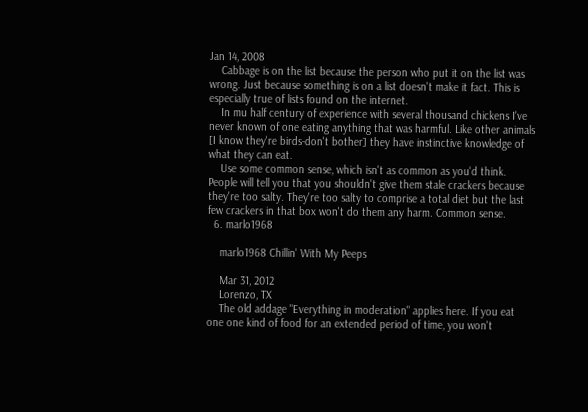Jan 14, 2008
    Cabbage is on the list because the person who put it on the list was wrong. Just because something is on a list doesn't make it fact. This is especially true of lists found on the internet.
    In mu half century of experience with several thousand chickens I've never known of one eating anything that was harmful. Like other animals [I know they're birds-don't bother] they have instinctive knowledge of what they can eat.
    Use some common sense, which isn't as common as you'd think. People will tell you that you shouldn't give them stale crackers because they're too salty. They're too salty to comprise a total diet but the last few crackers in that box won't do them any harm. Common sense.
  6. marlo1968

    marlo1968 Chillin' With My Peeps

    Mar 31, 2012
    Lorenzo, TX
    The old addage "Everything in moderation" applies here. If you eat one one kind of food for an extended period of time, you won't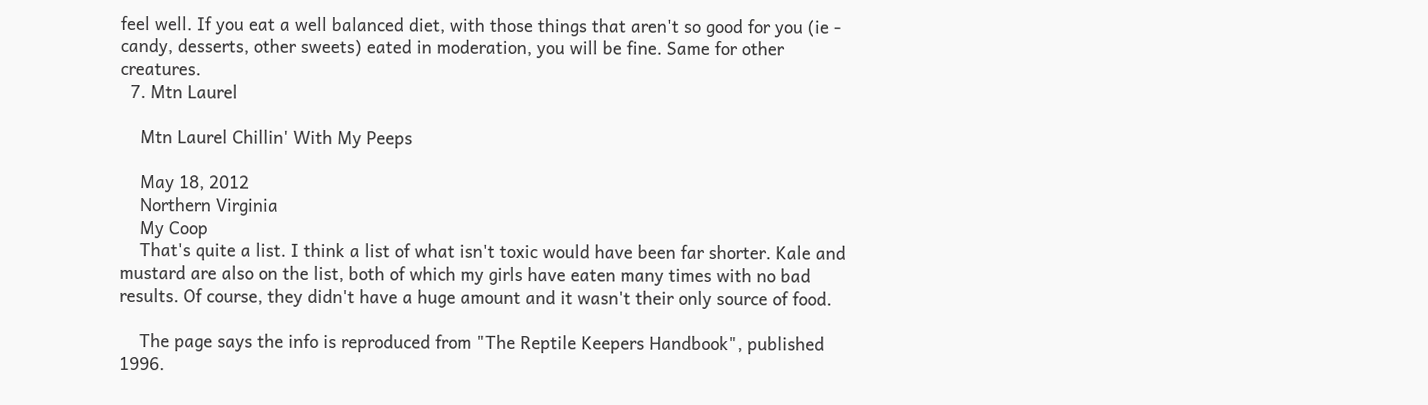feel well. If you eat a well balanced diet, with those things that aren't so good for you (ie - candy, desserts, other sweets) eated in moderation, you will be fine. Same for other creatures.
  7. Mtn Laurel

    Mtn Laurel Chillin' With My Peeps

    May 18, 2012
    Northern Virginia
    My Coop
    That's quite a list. I think a list of what isn't toxic would have been far shorter. Kale and mustard are also on the list, both of which my girls have eaten many times with no bad results. Of course, they didn't have a huge amount and it wasn't their only source of food.

    The page says the info is reproduced from "The Reptile Keepers Handbook", published 1996.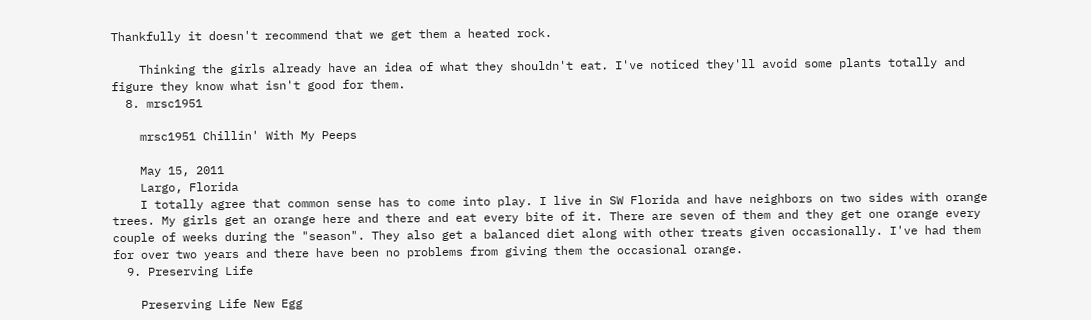Thankfully it doesn't recommend that we get them a heated rock.

    Thinking the girls already have an idea of what they shouldn't eat. I've noticed they'll avoid some plants totally and figure they know what isn't good for them.
  8. mrsc1951

    mrsc1951 Chillin' With My Peeps

    May 15, 2011
    Largo, Florida
    I totally agree that common sense has to come into play. I live in SW Florida and have neighbors on two sides with orange trees. My girls get an orange here and there and eat every bite of it. There are seven of them and they get one orange every couple of weeks during the "season". They also get a balanced diet along with other treats given occasionally. I've had them for over two years and there have been no problems from giving them the occasional orange.
  9. Preserving Life

    Preserving Life New Egg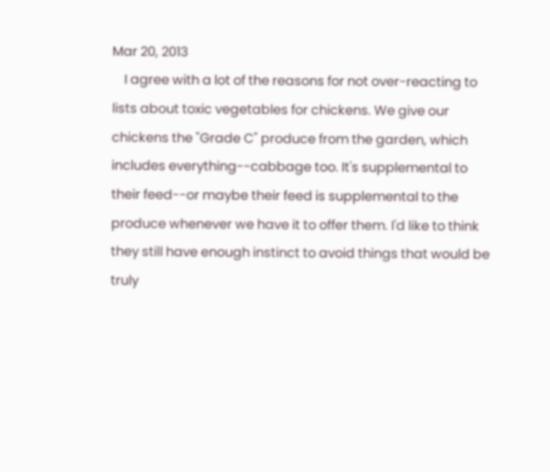Mar 20, 2013
    I agree with a lot of the reasons for not over-reacting to lists about toxic vegetables for chickens. We give our chickens the "Grade C" produce from the garden, which includes everything--cabbage too. It's supplemental to their feed--or maybe their feed is supplemental to the produce whenever we have it to offer them. I'd like to think they still have enough instinct to avoid things that would be truly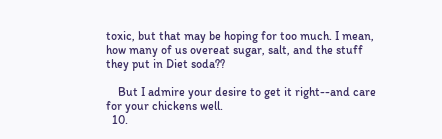toxic, but that may be hoping for too much. I mean, how many of us overeat sugar, salt, and the stuff they put in Diet soda??

    But I admire your desire to get it right--and care for your chickens well.
  10.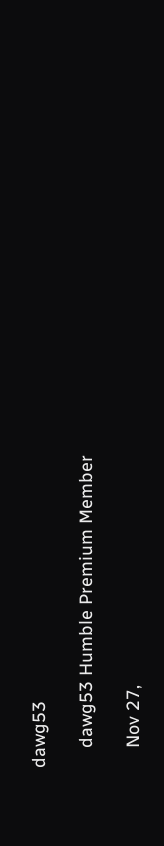dawg53

    dawg53 Humble Premium Member

    Nov 27,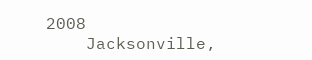2008
    Jacksonville,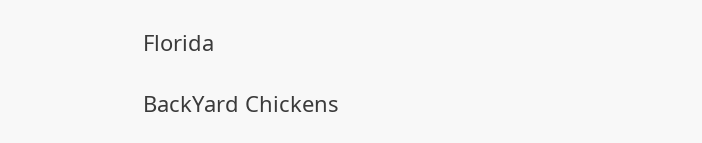Florida

BackYard Chickens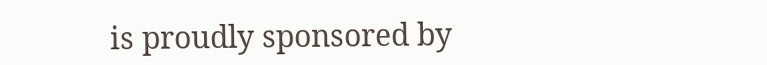is proudly sponsored by